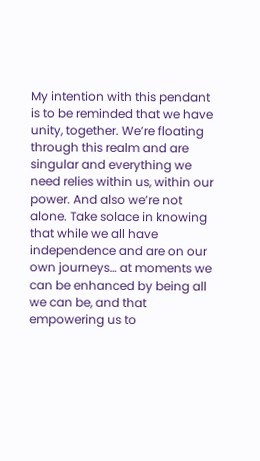My intention with this pendant is to be reminded that we have unity, together. We’re floating through this realm and are singular and everything we need relies within us, within our power. And also we’re not alone. Take solace in knowing that while we all have independence and are on our own journeys… at moments we can be enhanced by being all we can be, and that empowering us to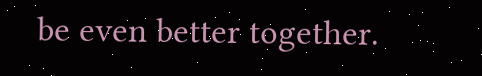be even better together.